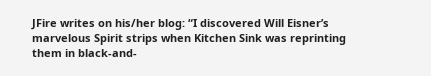JFire writes on his/her blog: “I discovered Will Eisner’s marvelous Spirit strips when Kitchen Sink was reprinting them in black-and-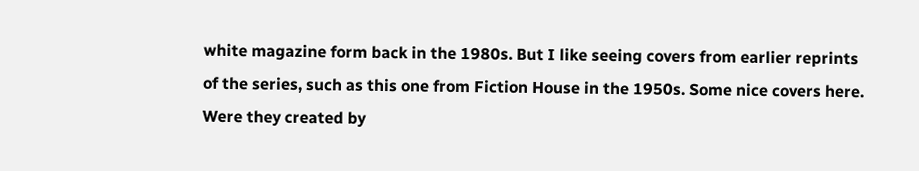white magazine form back in the 1980s. But I like seeing covers from earlier reprints of the series, such as this one from Fiction House in the 1950s. Some nice covers here. Were they created by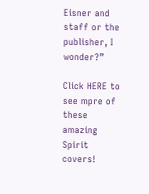Eisner and staff or the publisher, I wonder?”

Click HERE to see mpre of these amazing Spirit covers!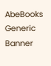AbeBooks Generic Banner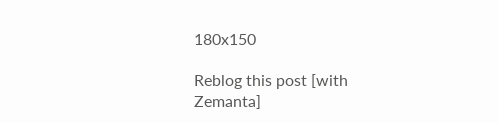180x150

Reblog this post [with Zemanta]